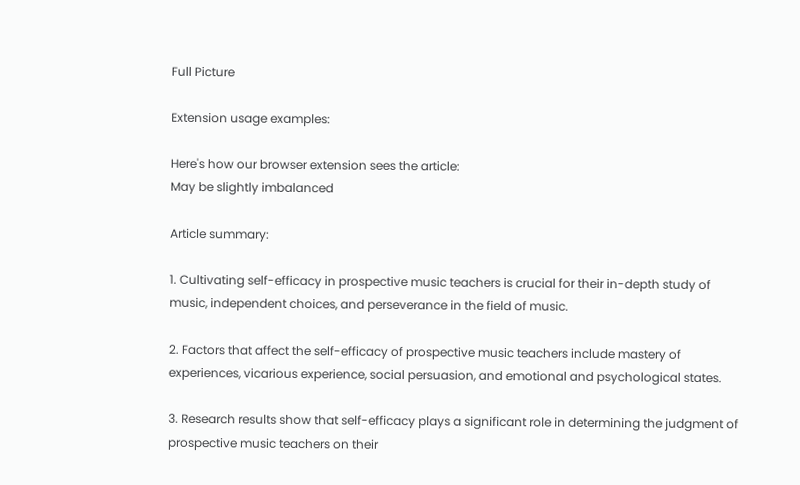Full Picture

Extension usage examples:

Here's how our browser extension sees the article:
May be slightly imbalanced

Article summary:

1. Cultivating self-efficacy in prospective music teachers is crucial for their in-depth study of music, independent choices, and perseverance in the field of music.

2. Factors that affect the self-efficacy of prospective music teachers include mastery of experiences, vicarious experience, social persuasion, and emotional and psychological states.

3. Research results show that self-efficacy plays a significant role in determining the judgment of prospective music teachers on their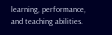learning, performance, and teaching abilities.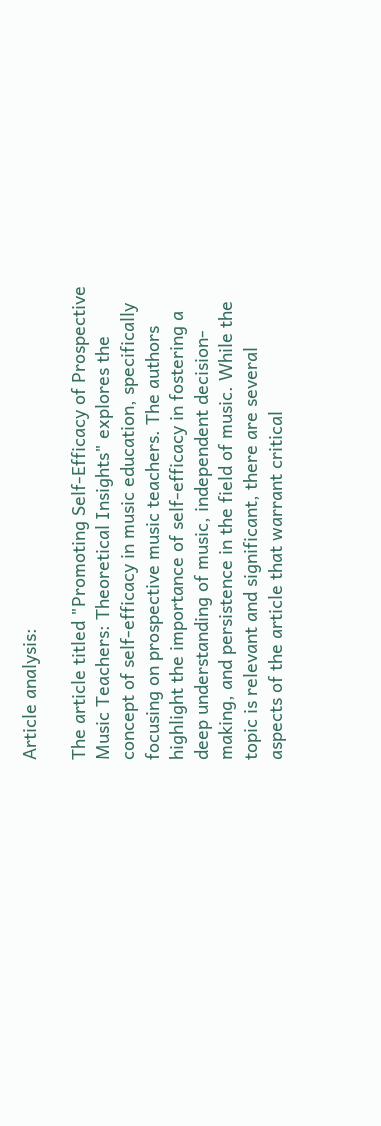Article analysis:

The article titled "Promoting Self-Efficacy of Prospective Music Teachers: Theoretical Insights" explores the concept of self-efficacy in music education, specifically focusing on prospective music teachers. The authors highlight the importance of self-efficacy in fostering a deep understanding of music, independent decision-making, and persistence in the field of music. While the topic is relevant and significant, there are several aspects of the article that warrant critical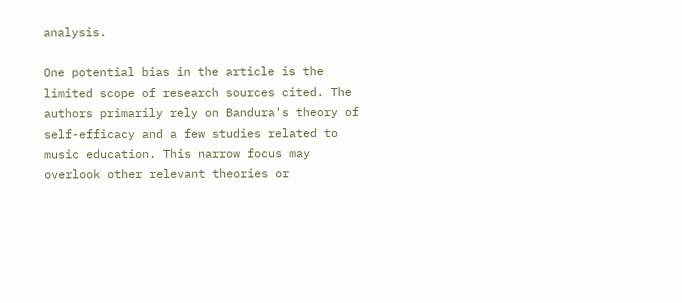analysis.

One potential bias in the article is the limited scope of research sources cited. The authors primarily rely on Bandura's theory of self-efficacy and a few studies related to music education. This narrow focus may overlook other relevant theories or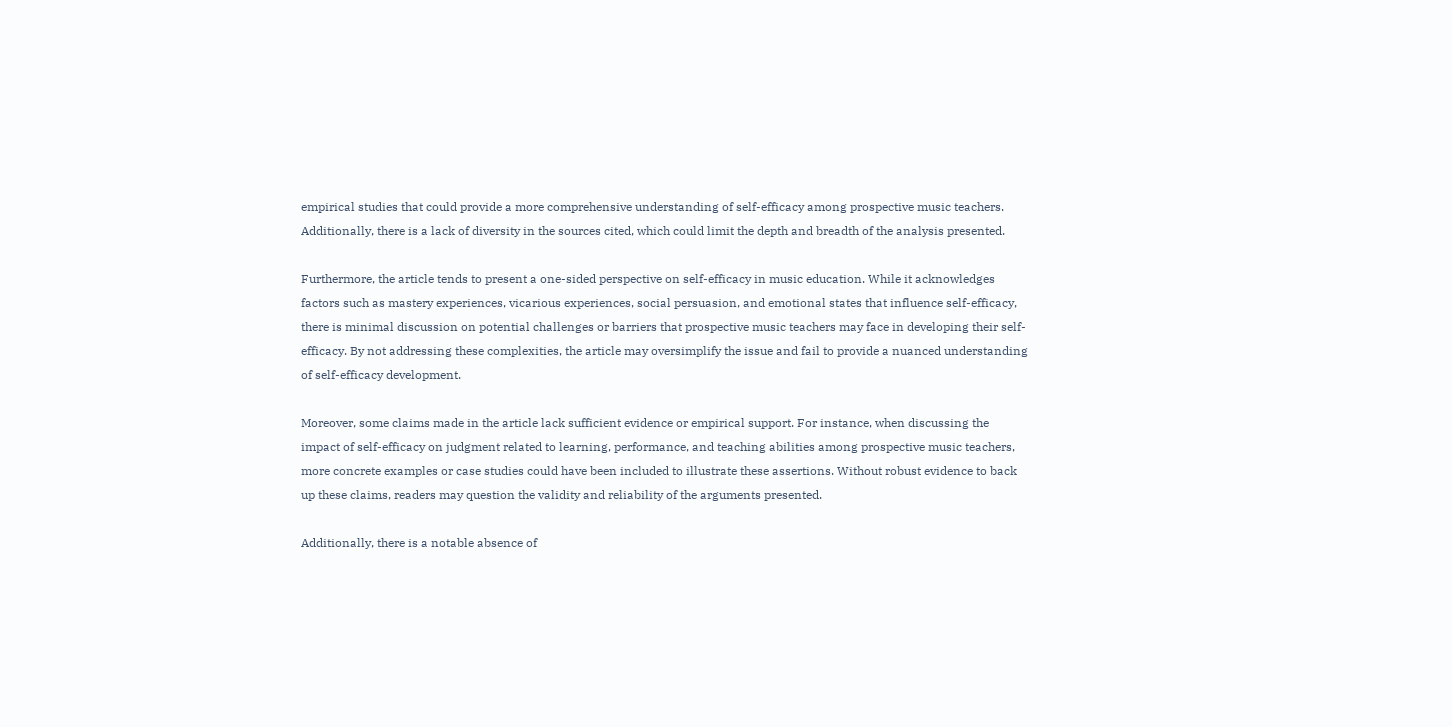empirical studies that could provide a more comprehensive understanding of self-efficacy among prospective music teachers. Additionally, there is a lack of diversity in the sources cited, which could limit the depth and breadth of the analysis presented.

Furthermore, the article tends to present a one-sided perspective on self-efficacy in music education. While it acknowledges factors such as mastery experiences, vicarious experiences, social persuasion, and emotional states that influence self-efficacy, there is minimal discussion on potential challenges or barriers that prospective music teachers may face in developing their self-efficacy. By not addressing these complexities, the article may oversimplify the issue and fail to provide a nuanced understanding of self-efficacy development.

Moreover, some claims made in the article lack sufficient evidence or empirical support. For instance, when discussing the impact of self-efficacy on judgment related to learning, performance, and teaching abilities among prospective music teachers, more concrete examples or case studies could have been included to illustrate these assertions. Without robust evidence to back up these claims, readers may question the validity and reliability of the arguments presented.

Additionally, there is a notable absence of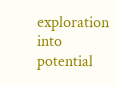exploration into potential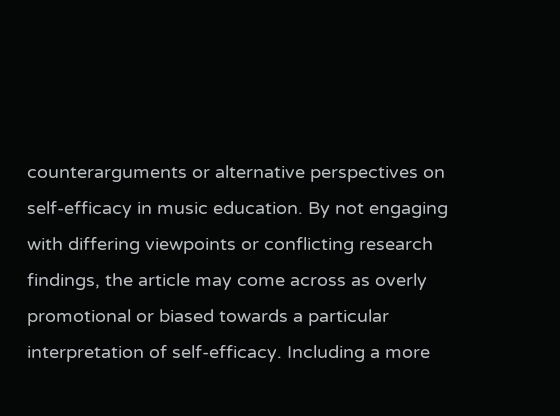counterarguments or alternative perspectives on self-efficacy in music education. By not engaging with differing viewpoints or conflicting research findings, the article may come across as overly promotional or biased towards a particular interpretation of self-efficacy. Including a more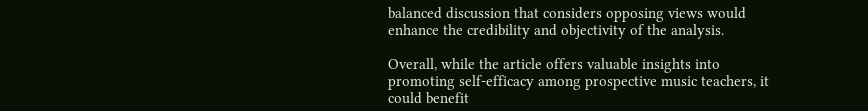balanced discussion that considers opposing views would enhance the credibility and objectivity of the analysis.

Overall, while the article offers valuable insights into promoting self-efficacy among prospective music teachers, it could benefit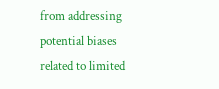from addressing potential biases related to limited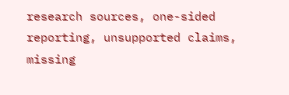research sources, one-sided reporting, unsupported claims, missing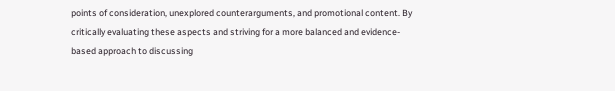points of consideration, unexplored counterarguments, and promotional content. By critically evaluating these aspects and striving for a more balanced and evidence-based approach to discussing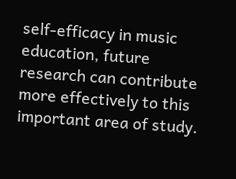self-efficacy in music education, future research can contribute more effectively to this important area of study.